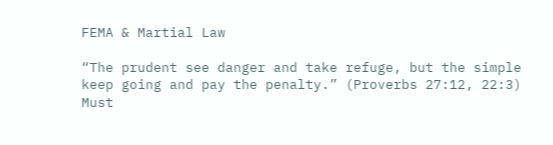FEMA & Martial Law

“The prudent see danger and take refuge, but the simple keep going and pay the penalty.” (Proverbs 27:12, 22:3) Must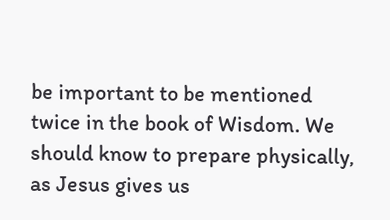be important to be mentioned twice in the book of Wisdom. We should know to prepare physically, as Jesus gives us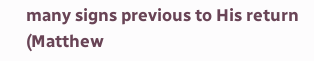many signs previous to His return (Matthew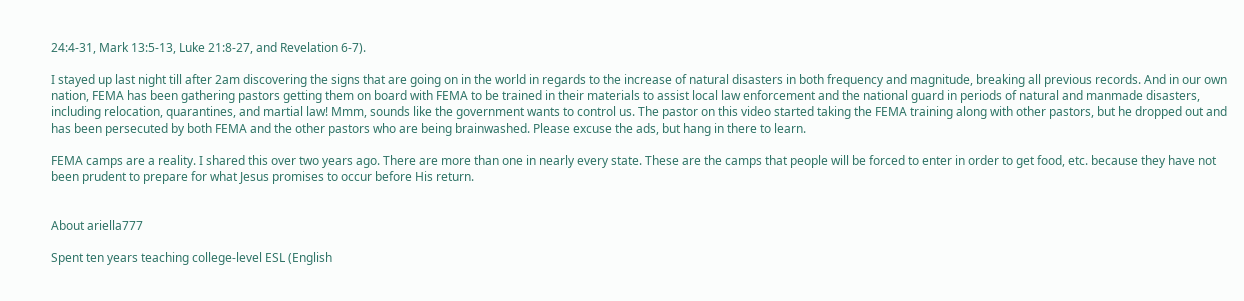24:4-31, Mark 13:5-13, Luke 21:8-27, and Revelation 6-7).

I stayed up last night till after 2am discovering the signs that are going on in the world in regards to the increase of natural disasters in both frequency and magnitude, breaking all previous records. And in our own nation, FEMA has been gathering pastors getting them on board with FEMA to be trained in their materials to assist local law enforcement and the national guard in periods of natural and manmade disasters, including relocation, quarantines, and martial law! Mmm, sounds like the government wants to control us. The pastor on this video started taking the FEMA training along with other pastors, but he dropped out and has been persecuted by both FEMA and the other pastors who are being brainwashed. Please excuse the ads, but hang in there to learn.

FEMA camps are a reality. I shared this over two years ago. There are more than one in nearly every state. These are the camps that people will be forced to enter in order to get food, etc. because they have not been prudent to prepare for what Jesus promises to occur before His return.


About ariella777

Spent ten years teaching college-level ESL (English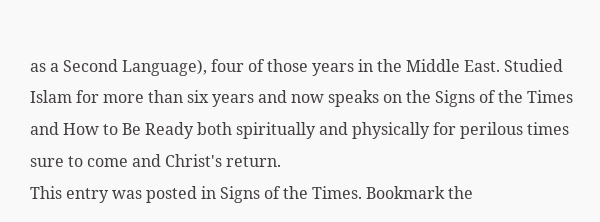as a Second Language), four of those years in the Middle East. Studied Islam for more than six years and now speaks on the Signs of the Times and How to Be Ready both spiritually and physically for perilous times sure to come and Christ's return.
This entry was posted in Signs of the Times. Bookmark the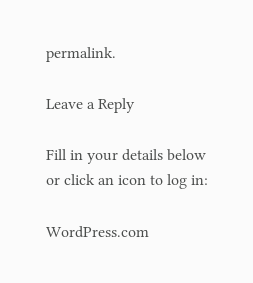permalink.

Leave a Reply

Fill in your details below or click an icon to log in:

WordPress.com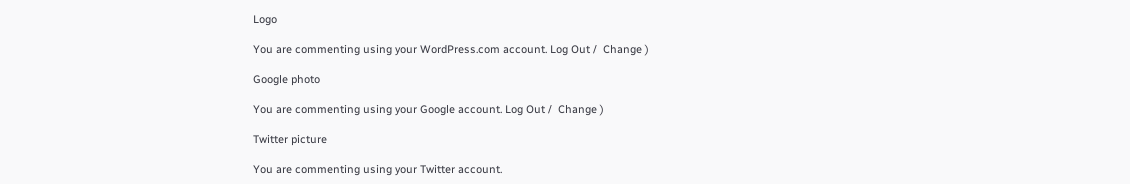Logo

You are commenting using your WordPress.com account. Log Out /  Change )

Google photo

You are commenting using your Google account. Log Out /  Change )

Twitter picture

You are commenting using your Twitter account.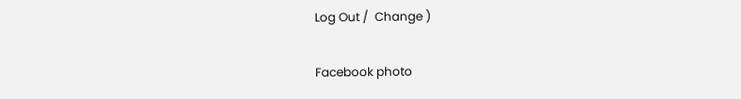Log Out /  Change )

Facebook photo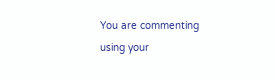You are commenting using your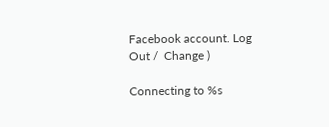Facebook account. Log Out /  Change )

Connecting to %s